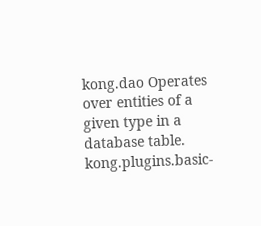kong.dao Operates over entities of a given type in a database table.
kong.plugins.basic-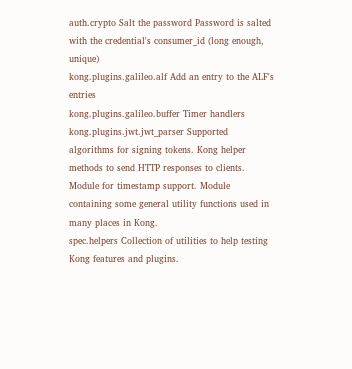auth.crypto Salt the password Password is salted with the credential's consumer_id (long enough, unique)
kong.plugins.galileo.alf Add an entry to the ALF's entries
kong.plugins.galileo.buffer Timer handlers
kong.plugins.jwt.jwt_parser Supported algorithms for signing tokens. Kong helper methods to send HTTP responses to clients. Module for timestamp support. Module containing some general utility functions used in many places in Kong.
spec.helpers Collection of utilities to help testing Kong features and plugins.